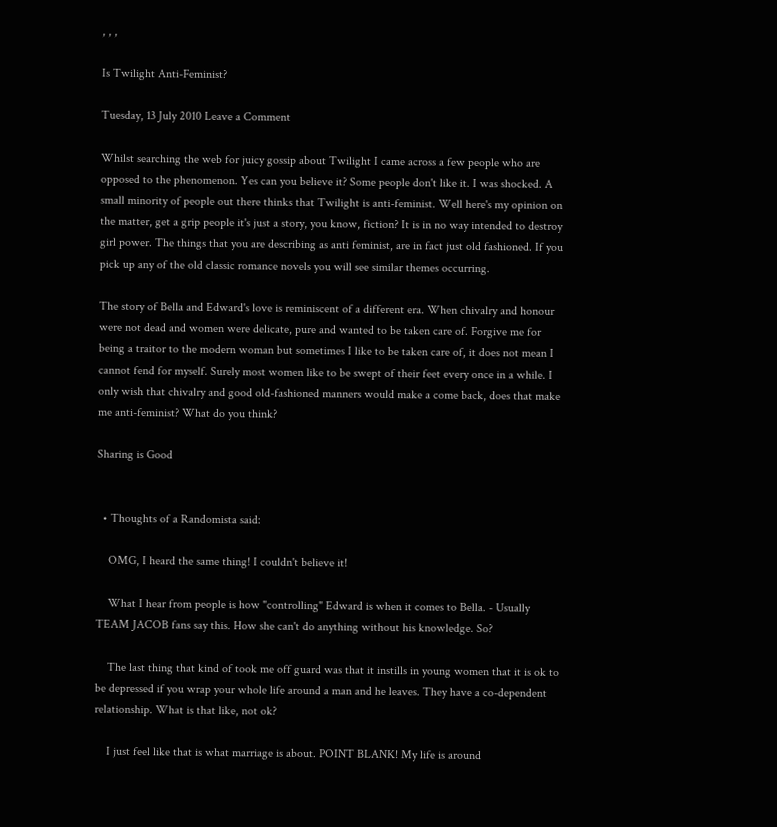, , ,

Is Twilight Anti-Feminist?

Tuesday, 13 July 2010 Leave a Comment

Whilst searching the web for juicy gossip about Twilight I came across a few people who are opposed to the phenomenon. Yes can you believe it? Some people don't like it. I was shocked. A small minority of people out there thinks that Twilight is anti-feminist. Well here's my opinion on the matter, get a grip people it's just a story, you know, fiction? It is in no way intended to destroy girl power. The things that you are describing as anti feminist, are in fact just old fashioned. If you pick up any of the old classic romance novels you will see similar themes occurring.

The story of Bella and Edward's love is reminiscent of a different era. When chivalry and honour were not dead and women were delicate, pure and wanted to be taken care of. Forgive me for being a traitor to the modern woman but sometimes I like to be taken care of, it does not mean I cannot fend for myself. Surely most women like to be swept of their feet every once in a while. I only wish that chivalry and good old-fashioned manners would make a come back, does that make me anti-feminist? What do you think?

Sharing is Good


  • Thoughts of a Randomista said:

    OMG, I heard the same thing! I couldn't believe it!

    What I hear from people is how "controlling" Edward is when it comes to Bella. - Usually TEAM JACOB fans say this. How she can't do anything without his knowledge. So?

    The last thing that kind of took me off guard was that it instills in young women that it is ok to be depressed if you wrap your whole life around a man and he leaves. They have a co-dependent relationship. What is that like, not ok?

    I just feel like that is what marriage is about. POINT BLANK! My life is around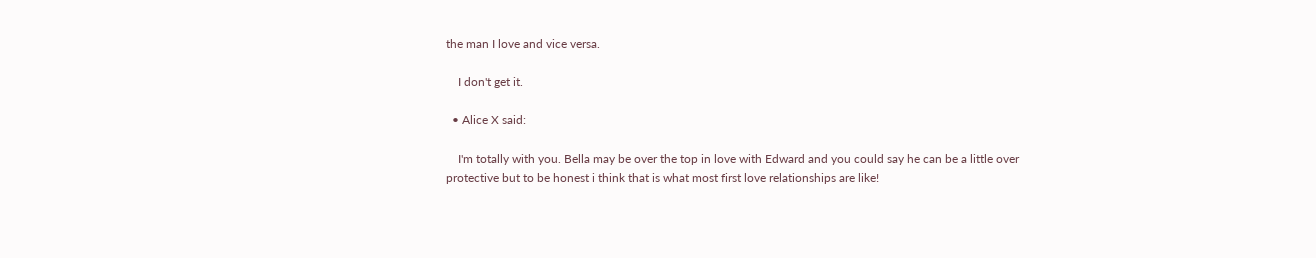the man I love and vice versa.

    I don't get it.

  • Alice X said:

    I'm totally with you. Bella may be over the top in love with Edward and you could say he can be a little over protective but to be honest i think that is what most first love relationships are like!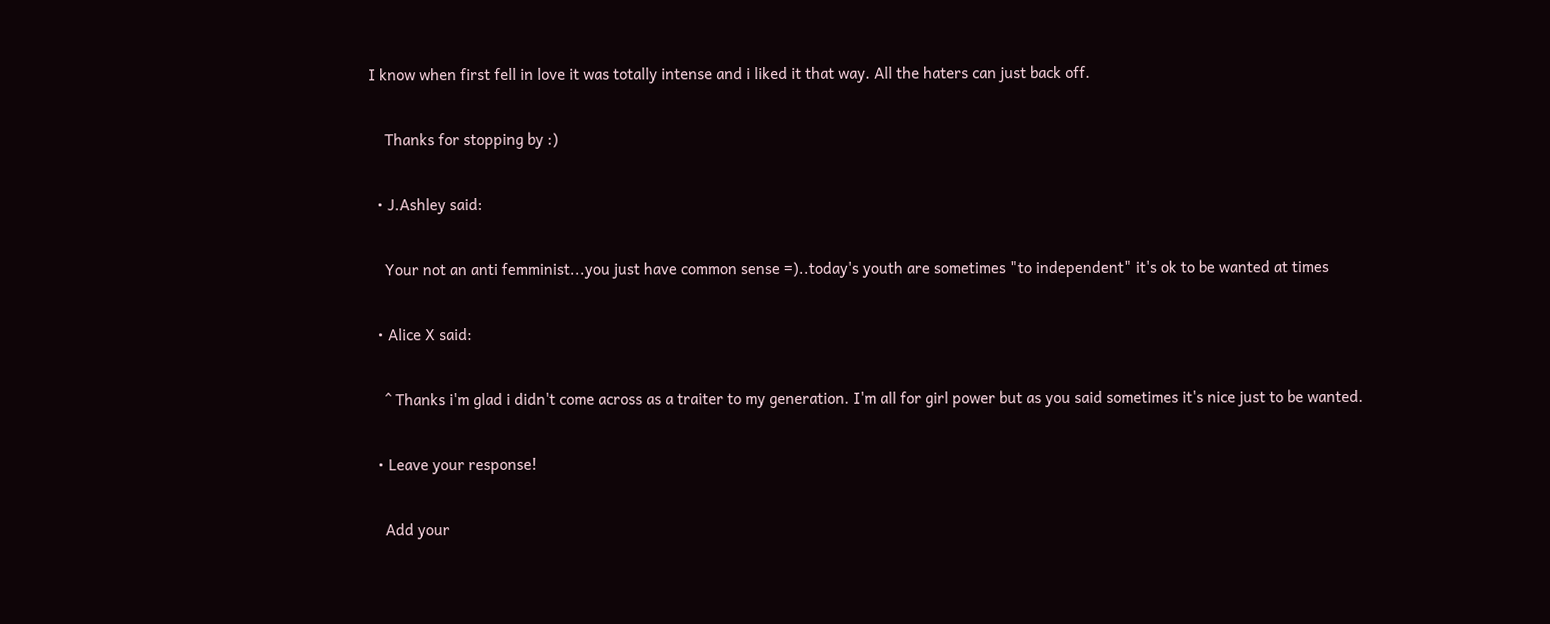I know when first fell in love it was totally intense and i liked it that way. All the haters can just back off.

    Thanks for stopping by :)

  • J.Ashley said:

    Your not an anti femminist...you just have common sense =)..today's youth are sometimes "to independent" it's ok to be wanted at times

  • Alice X said:

    ^ Thanks i'm glad i didn't come across as a traiter to my generation. I'm all for girl power but as you said sometimes it's nice just to be wanted.

  • Leave your response!

    Add your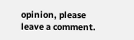opinion, please leave a comment.